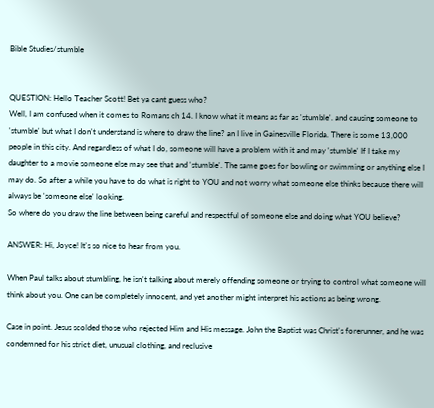Bible Studies/stumble


QUESTION: Hello Teacher Scott! Bet ya cant guess who?
Well, I am confused when it comes to Romans ch 14. I know what it means as far as 'stumble'. and causing someone to 'stumble' but what I don't understand is where to draw the line? an I live in Gainesville Florida. There is some 13,000 people in this city. And regardless of what I do, someone will have a problem with it and may 'stumble' If I take my daughter to a movie someone else may see that and 'stumble'. The same goes for bowling or swimming or anything else I may do. So after a while you have to do what is right to YOU and not worry what someone else thinks because there will always be 'someone else' looking.
So where do you draw the line between being careful and respectful of someone else and doing what YOU believe?

ANSWER: Hi, Joyce! It's so nice to hear from you.

When Paul talks about stumbling, he isn't talking about merely offending someone or trying to control what someone will think about you. One can be completely innocent, and yet another might interpret his actions as being wrong.

Case in point. Jesus scolded those who rejected Him and His message. John the Baptist was Christ's forerunner, and he was condemned for his strict diet, unusual clothing, and reclusive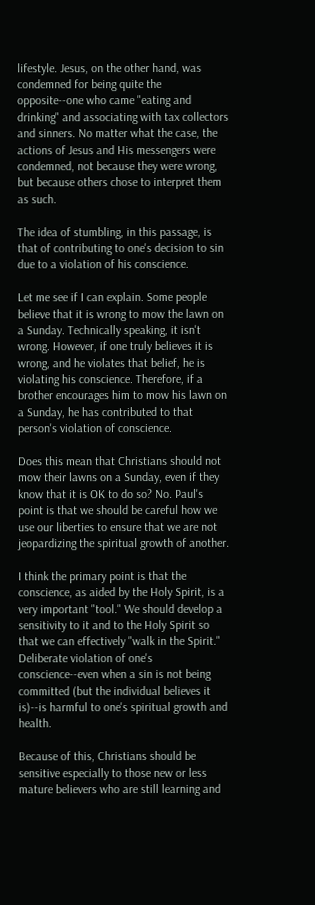lifestyle. Jesus, on the other hand, was condemned for being quite the opposite--one who came "eating and drinking" and associating with tax collectors and sinners. No matter what the case, the actions of Jesus and His messengers were condemned, not because they were wrong, but because others chose to interpret them as such.

The idea of stumbling, in this passage, is that of contributing to one's decision to sin due to a violation of his conscience.

Let me see if I can explain. Some people believe that it is wrong to mow the lawn on a Sunday. Technically speaking, it isn't wrong. However, if one truly believes it is wrong, and he violates that belief, he is violating his conscience. Therefore, if a brother encourages him to mow his lawn on a Sunday, he has contributed to that person's violation of conscience.

Does this mean that Christians should not mow their lawns on a Sunday, even if they know that it is OK to do so? No. Paul's point is that we should be careful how we use our liberties to ensure that we are not jeopardizing the spiritual growth of another.

I think the primary point is that the conscience, as aided by the Holy Spirit, is a very important "tool." We should develop a sensitivity to it and to the Holy Spirit so that we can effectively "walk in the Spirit." Deliberate violation of one's conscience--even when a sin is not being committed (but the individual believes it is)--is harmful to one's spiritual growth and health.

Because of this, Christians should be sensitive especially to those new or less mature believers who are still learning and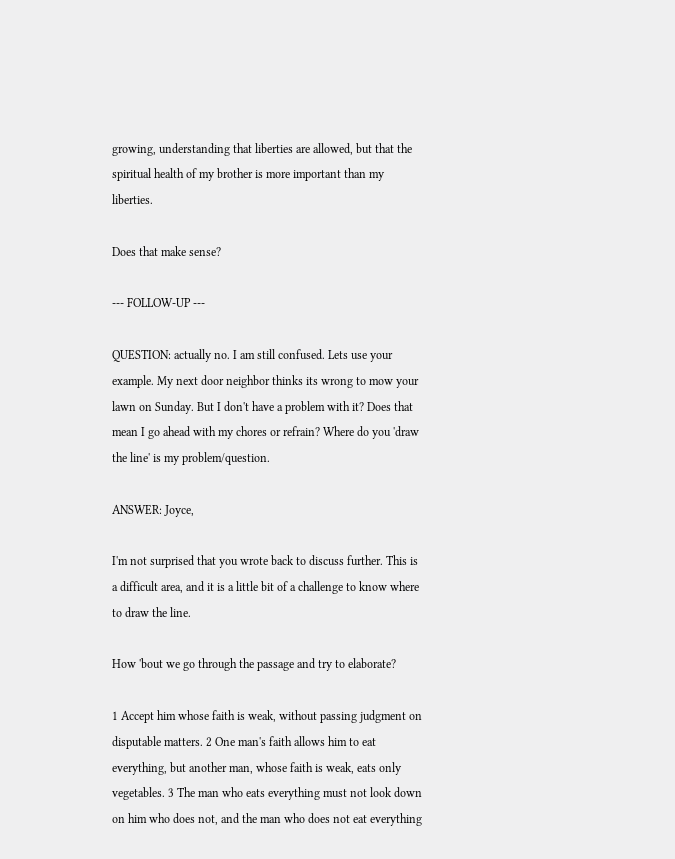growing, understanding that liberties are allowed, but that the spiritual health of my brother is more important than my liberties.

Does that make sense?

--- FOLLOW-UP ---

QUESTION: actually no. I am still confused. Lets use your example. My next door neighbor thinks its wrong to mow your lawn on Sunday. But I don't have a problem with it? Does that mean I go ahead with my chores or refrain? Where do you 'draw the line' is my problem/question.

ANSWER: Joyce,

I'm not surprised that you wrote back to discuss further. This is a difficult area, and it is a little bit of a challenge to know where to draw the line.

How 'bout we go through the passage and try to elaborate?

1 Accept him whose faith is weak, without passing judgment on disputable matters. 2 One man's faith allows him to eat everything, but another man, whose faith is weak, eats only vegetables. 3 The man who eats everything must not look down on him who does not, and the man who does not eat everything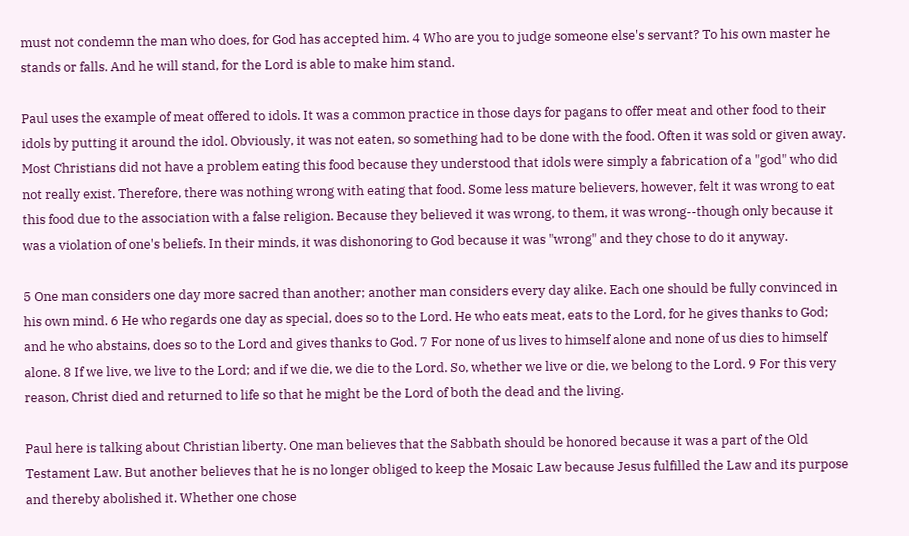must not condemn the man who does, for God has accepted him. 4 Who are you to judge someone else's servant? To his own master he stands or falls. And he will stand, for the Lord is able to make him stand.

Paul uses the example of meat offered to idols. It was a common practice in those days for pagans to offer meat and other food to their idols by putting it around the idol. Obviously, it was not eaten, so something had to be done with the food. Often it was sold or given away. Most Christians did not have a problem eating this food because they understood that idols were simply a fabrication of a "god" who did not really exist. Therefore, there was nothing wrong with eating that food. Some less mature believers, however, felt it was wrong to eat this food due to the association with a false religion. Because they believed it was wrong, to them, it was wrong--though only because it was a violation of one's beliefs. In their minds, it was dishonoring to God because it was "wrong" and they chose to do it anyway.

5 One man considers one day more sacred than another; another man considers every day alike. Each one should be fully convinced in his own mind. 6 He who regards one day as special, does so to the Lord. He who eats meat, eats to the Lord, for he gives thanks to God; and he who abstains, does so to the Lord and gives thanks to God. 7 For none of us lives to himself alone and none of us dies to himself alone. 8 If we live, we live to the Lord; and if we die, we die to the Lord. So, whether we live or die, we belong to the Lord. 9 For this very reason, Christ died and returned to life so that he might be the Lord of both the dead and the living.

Paul here is talking about Christian liberty. One man believes that the Sabbath should be honored because it was a part of the Old Testament Law. But another believes that he is no longer obliged to keep the Mosaic Law because Jesus fulfilled the Law and its purpose and thereby abolished it. Whether one chose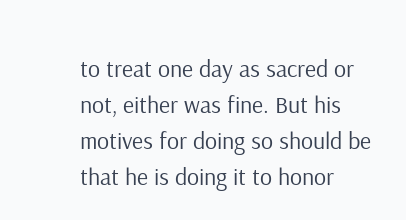to treat one day as sacred or not, either was fine. But his motives for doing so should be that he is doing it to honor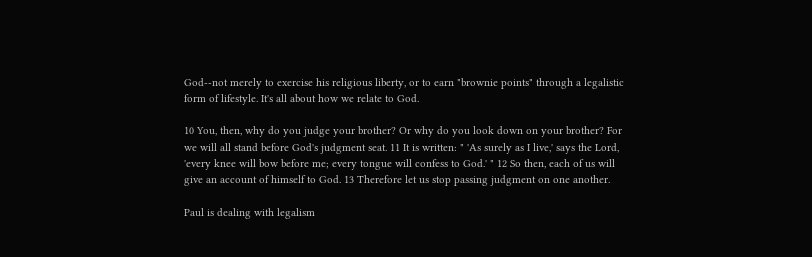God--not merely to exercise his religious liberty, or to earn "brownie points" through a legalistic form of lifestyle. It's all about how we relate to God.

10 You, then, why do you judge your brother? Or why do you look down on your brother? For we will all stand before God's judgment seat. 11 It is written: " 'As surely as I live,' says the Lord, 'every knee will bow before me; every tongue will confess to God.' " 12 So then, each of us will give an account of himself to God. 13 Therefore let us stop passing judgment on one another.

Paul is dealing with legalism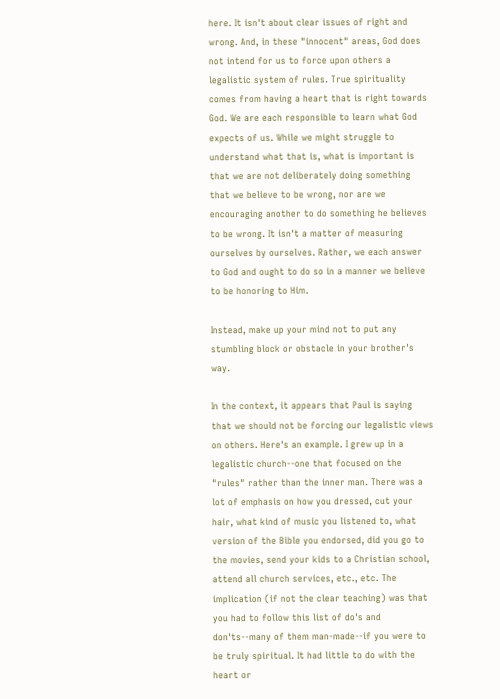here. It isn't about clear issues of right and wrong. And, in these "innocent" areas, God does not intend for us to force upon others a legalistic system of rules. True spirituality comes from having a heart that is right towards God. We are each responsible to learn what God expects of us. While we might struggle to understand what that is, what is important is that we are not deliberately doing something that we believe to be wrong, nor are we encouraging another to do something he believes to be wrong. It isn't a matter of measuring ourselves by ourselves. Rather, we each answer to God and ought to do so in a manner we believe to be honoring to Him.

Instead, make up your mind not to put any stumbling block or obstacle in your brother's way.

In the context, it appears that Paul is saying that we should not be forcing our legalistic views on others. Here's an example. I grew up in a legalistic church--one that focused on the "rules" rather than the inner man. There was a lot of emphasis on how you dressed, cut your hair, what kind of music you listened to, what version of the Bible you endorsed, did you go to the movies, send your kids to a Christian school, attend all church services, etc., etc. The implication (if not the clear teaching) was that you had to follow this list of do's and don'ts--many of them man-made--if you were to be truly spiritual. It had little to do with the heart or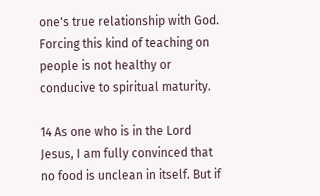one's true relationship with God. Forcing this kind of teaching on people is not healthy or conducive to spiritual maturity.

14 As one who is in the Lord Jesus, I am fully convinced that no food is unclean in itself. But if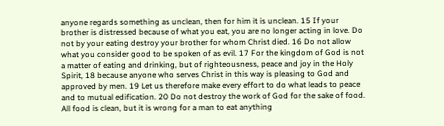anyone regards something as unclean, then for him it is unclean. 15 If your brother is distressed because of what you eat, you are no longer acting in love. Do not by your eating destroy your brother for whom Christ died. 16 Do not allow what you consider good to be spoken of as evil. 17 For the kingdom of God is not a matter of eating and drinking, but of righteousness, peace and joy in the Holy Spirit, 18 because anyone who serves Christ in this way is pleasing to God and approved by men. 19 Let us therefore make every effort to do what leads to peace and to mutual edification. 20 Do not destroy the work of God for the sake of food. All food is clean, but it is wrong for a man to eat anything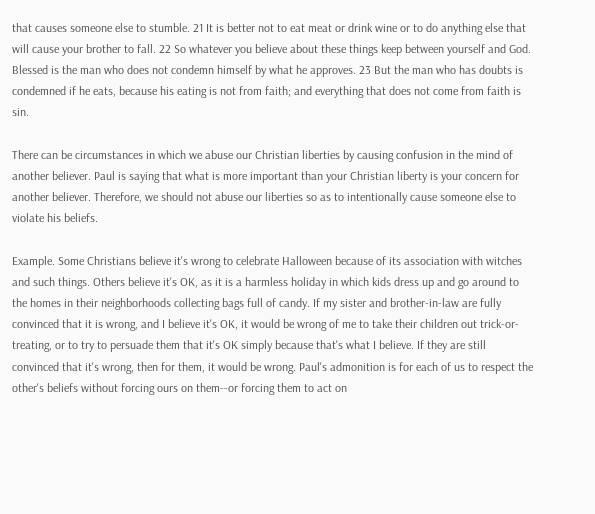that causes someone else to stumble. 21 It is better not to eat meat or drink wine or to do anything else that will cause your brother to fall. 22 So whatever you believe about these things keep between yourself and God. Blessed is the man who does not condemn himself by what he approves. 23 But the man who has doubts is condemned if he eats, because his eating is not from faith; and everything that does not come from faith is sin.

There can be circumstances in which we abuse our Christian liberties by causing confusion in the mind of another believer. Paul is saying that what is more important than your Christian liberty is your concern for another believer. Therefore, we should not abuse our liberties so as to intentionally cause someone else to violate his beliefs.

Example. Some Christians believe it's wrong to celebrate Halloween because of its association with witches and such things. Others believe it's OK, as it is a harmless holiday in which kids dress up and go around to the homes in their neighborhoods collecting bags full of candy. If my sister and brother-in-law are fully convinced that it is wrong, and I believe it's OK, it would be wrong of me to take their children out trick-or-treating, or to try to persuade them that it's OK simply because that's what I believe. If they are still convinced that it's wrong, then for them, it would be wrong. Paul's admonition is for each of us to respect the other's beliefs without forcing ours on them--or forcing them to act on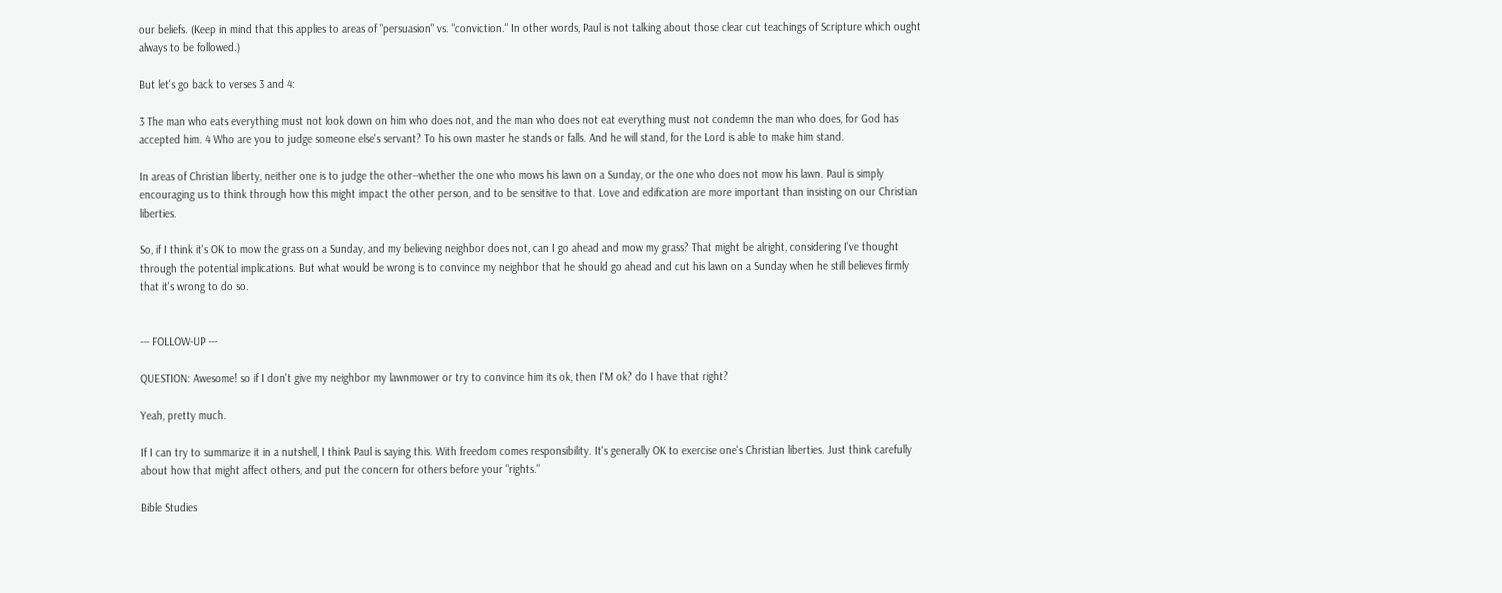our beliefs. (Keep in mind that this applies to areas of "persuasion" vs. "conviction." In other words, Paul is not talking about those clear cut teachings of Scripture which ought always to be followed.)

But let's go back to verses 3 and 4:

3 The man who eats everything must not look down on him who does not, and the man who does not eat everything must not condemn the man who does, for God has accepted him. 4 Who are you to judge someone else's servant? To his own master he stands or falls. And he will stand, for the Lord is able to make him stand.

In areas of Christian liberty, neither one is to judge the other--whether the one who mows his lawn on a Sunday, or the one who does not mow his lawn. Paul is simply encouraging us to think through how this might impact the other person, and to be sensitive to that. Love and edification are more important than insisting on our Christian liberties.

So, if I think it's OK to mow the grass on a Sunday, and my believing neighbor does not, can I go ahead and mow my grass? That might be alright, considering I've thought through the potential implications. But what would be wrong is to convince my neighbor that he should go ahead and cut his lawn on a Sunday when he still believes firmly that it's wrong to do so.


--- FOLLOW-UP ---

QUESTION: Awesome! so if I don't give my neighbor my lawnmower or try to convince him its ok, then I'M ok? do I have that right?

Yeah, pretty much.

If I can try to summarize it in a nutshell, I think Paul is saying this. With freedom comes responsibility. It's generally OK to exercise one's Christian liberties. Just think carefully about how that might affect others, and put the concern for others before your "rights."

Bible Studies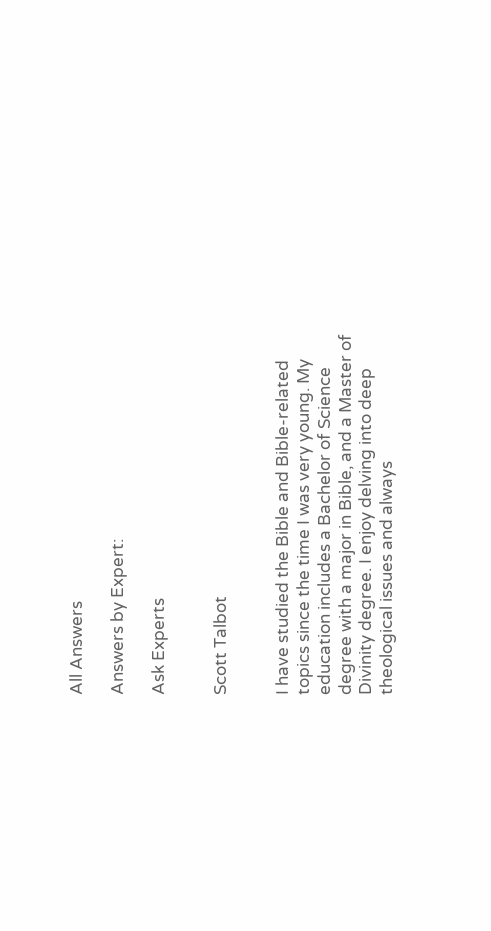All Answers

Answers by Expert:

Ask Experts


Scott Talbot


I have studied the Bible and Bible-related topics since the time I was very young. My education includes a Bachelor of Science degree with a major in Bible, and a Master of Divinity degree. I enjoy delving into deep theological issues and always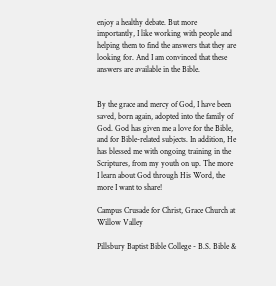enjoy a healthy debate. But more importantly, I like working with people and helping them to find the answers that they are looking for. And I am convinced that these answers are available in the Bible.


By the grace and mercy of God, I have been saved, born again, adopted into the family of God. God has given me a love for the Bible, and for Bible-related subjects. In addition, He has blessed me with ongoing training in the Scriptures, from my youth on up. The more I learn about God through His Word, the more I want to share!

Campus Crusade for Christ, Grace Church at Willow Valley

Pillsbury Baptist Bible College - B.S. Bible &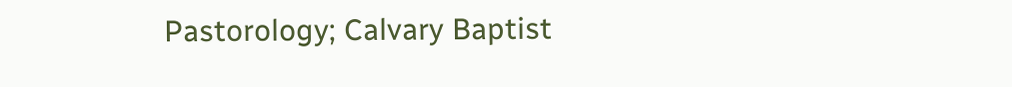Pastorology; Calvary Baptist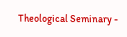Theological Seminary -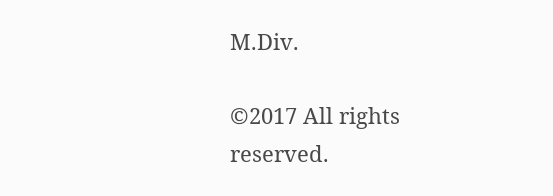M.Div.

©2017 All rights reserved.